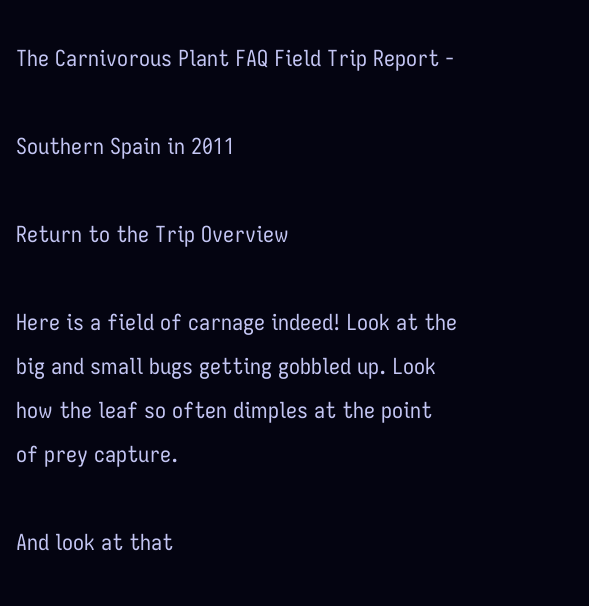The Carnivorous Plant FAQ Field Trip Report -

Southern Spain in 2011

Return to the Trip Overview

Here is a field of carnage indeed! Look at the big and small bugs getting gobbled up. Look how the leaf so often dimples at the point of prey capture.

And look at that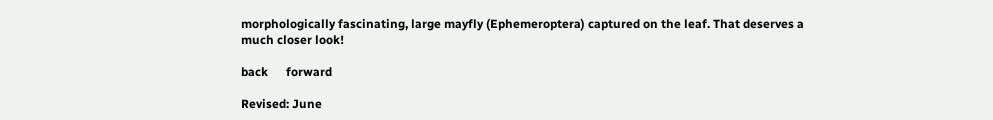morphologically fascinating, large mayfly (Ephemeroptera) captured on the leaf. That deserves a much closer look!

back      forward

Revised: June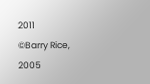2011
©Barry Rice, 2005